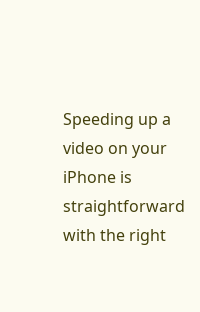Speeding up a video on your iPhone is straightforward with the right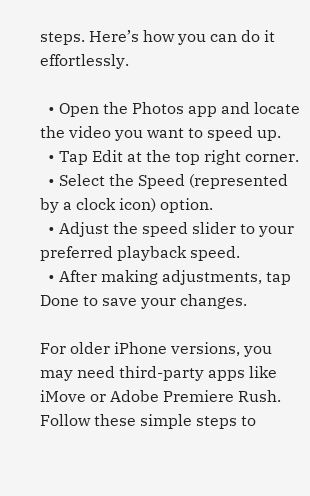steps. Here’s how you can do it effortlessly.

  • Open the Photos app and locate the video you want to speed up.
  • Tap Edit at the top right corner.
  • Select the Speed (represented by a clock icon) option.
  • Adjust the speed slider to your preferred playback speed.
  • After making adjustments, tap Done to save your changes.

For older iPhone versions, you may need third-party apps like iMove or Adobe Premiere Rush. Follow these simple steps to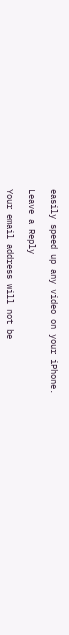easily speed up any video on your iPhone.

Leave a Reply

Your email address will not be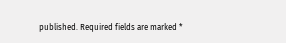published. Required fields are marked *